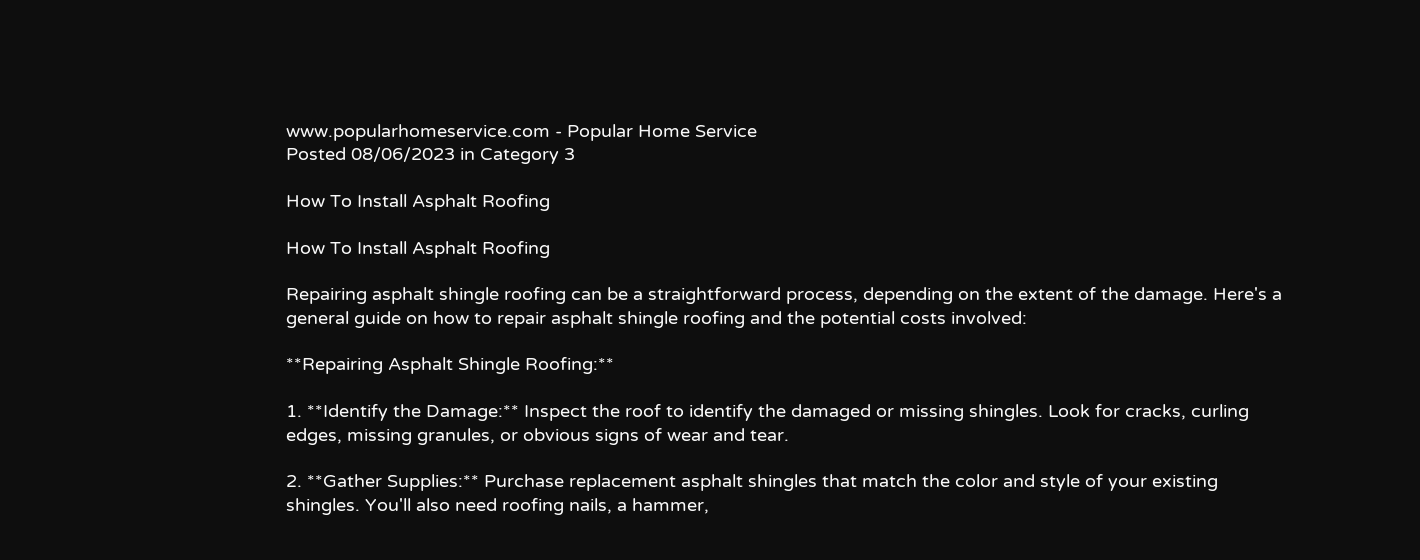www.popularhomeservice.com - Popular Home Service
Posted 08/06/2023 in Category 3

How To Install Asphalt Roofing

How To Install Asphalt Roofing

Repairing asphalt shingle roofing can be a straightforward process, depending on the extent of the damage. Here's a general guide on how to repair asphalt shingle roofing and the potential costs involved:

**Repairing Asphalt Shingle Roofing:**

1. **Identify the Damage:** Inspect the roof to identify the damaged or missing shingles. Look for cracks, curling edges, missing granules, or obvious signs of wear and tear.

2. **Gather Supplies:** Purchase replacement asphalt shingles that match the color and style of your existing shingles. You'll also need roofing nails, a hammer,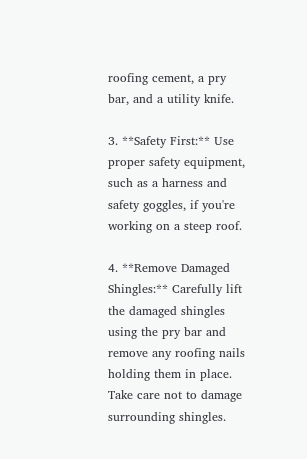roofing cement, a pry bar, and a utility knife.

3. **Safety First:** Use proper safety equipment, such as a harness and safety goggles, if you're working on a steep roof.

4. **Remove Damaged Shingles:** Carefully lift the damaged shingles using the pry bar and remove any roofing nails holding them in place. Take care not to damage surrounding shingles.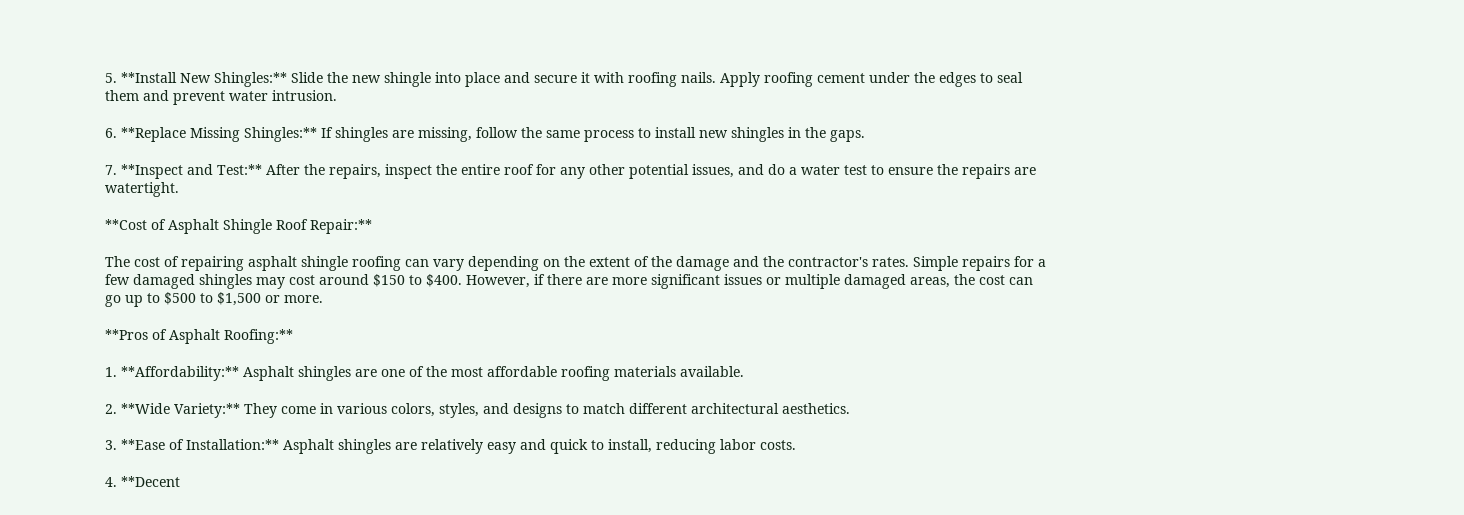5. **Install New Shingles:** Slide the new shingle into place and secure it with roofing nails. Apply roofing cement under the edges to seal them and prevent water intrusion.

6. **Replace Missing Shingles:** If shingles are missing, follow the same process to install new shingles in the gaps.

7. **Inspect and Test:** After the repairs, inspect the entire roof for any other potential issues, and do a water test to ensure the repairs are watertight.

**Cost of Asphalt Shingle Roof Repair:**

The cost of repairing asphalt shingle roofing can vary depending on the extent of the damage and the contractor's rates. Simple repairs for a few damaged shingles may cost around $150 to $400. However, if there are more significant issues or multiple damaged areas, the cost can go up to $500 to $1,500 or more.

**Pros of Asphalt Roofing:**

1. **Affordability:** Asphalt shingles are one of the most affordable roofing materials available.

2. **Wide Variety:** They come in various colors, styles, and designs to match different architectural aesthetics.

3. **Ease of Installation:** Asphalt shingles are relatively easy and quick to install, reducing labor costs.

4. **Decent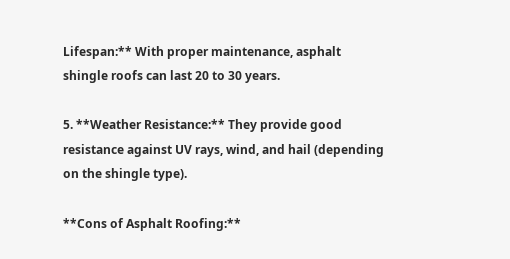Lifespan:** With proper maintenance, asphalt shingle roofs can last 20 to 30 years.

5. **Weather Resistance:** They provide good resistance against UV rays, wind, and hail (depending on the shingle type).

**Cons of Asphalt Roofing:**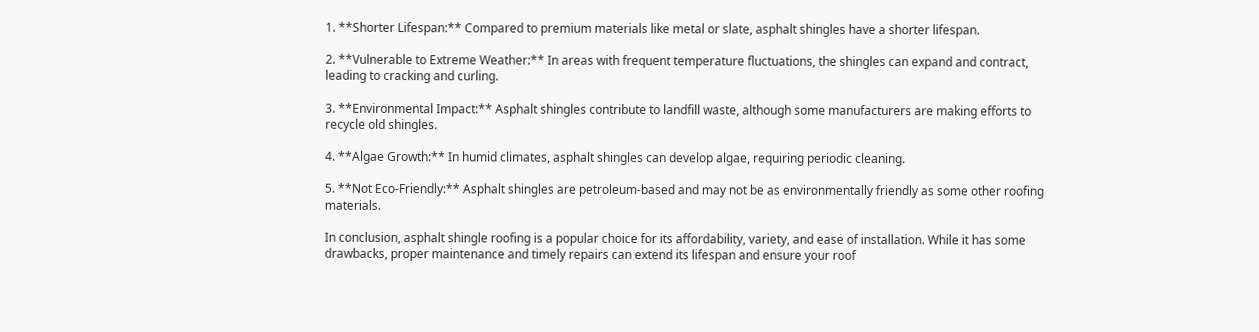1. **Shorter Lifespan:** Compared to premium materials like metal or slate, asphalt shingles have a shorter lifespan.

2. **Vulnerable to Extreme Weather:** In areas with frequent temperature fluctuations, the shingles can expand and contract, leading to cracking and curling.

3. **Environmental Impact:** Asphalt shingles contribute to landfill waste, although some manufacturers are making efforts to recycle old shingles.

4. **Algae Growth:** In humid climates, asphalt shingles can develop algae, requiring periodic cleaning.

5. **Not Eco-Friendly:** Asphalt shingles are petroleum-based and may not be as environmentally friendly as some other roofing materials.

In conclusion, asphalt shingle roofing is a popular choice for its affordability, variety, and ease of installation. While it has some drawbacks, proper maintenance and timely repairs can extend its lifespan and ensure your roof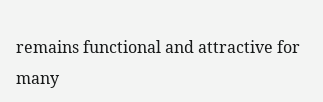remains functional and attractive for many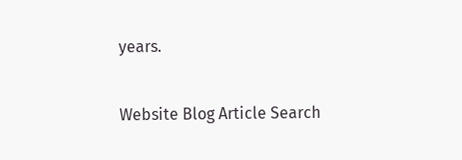years.

Website Blog Article Search